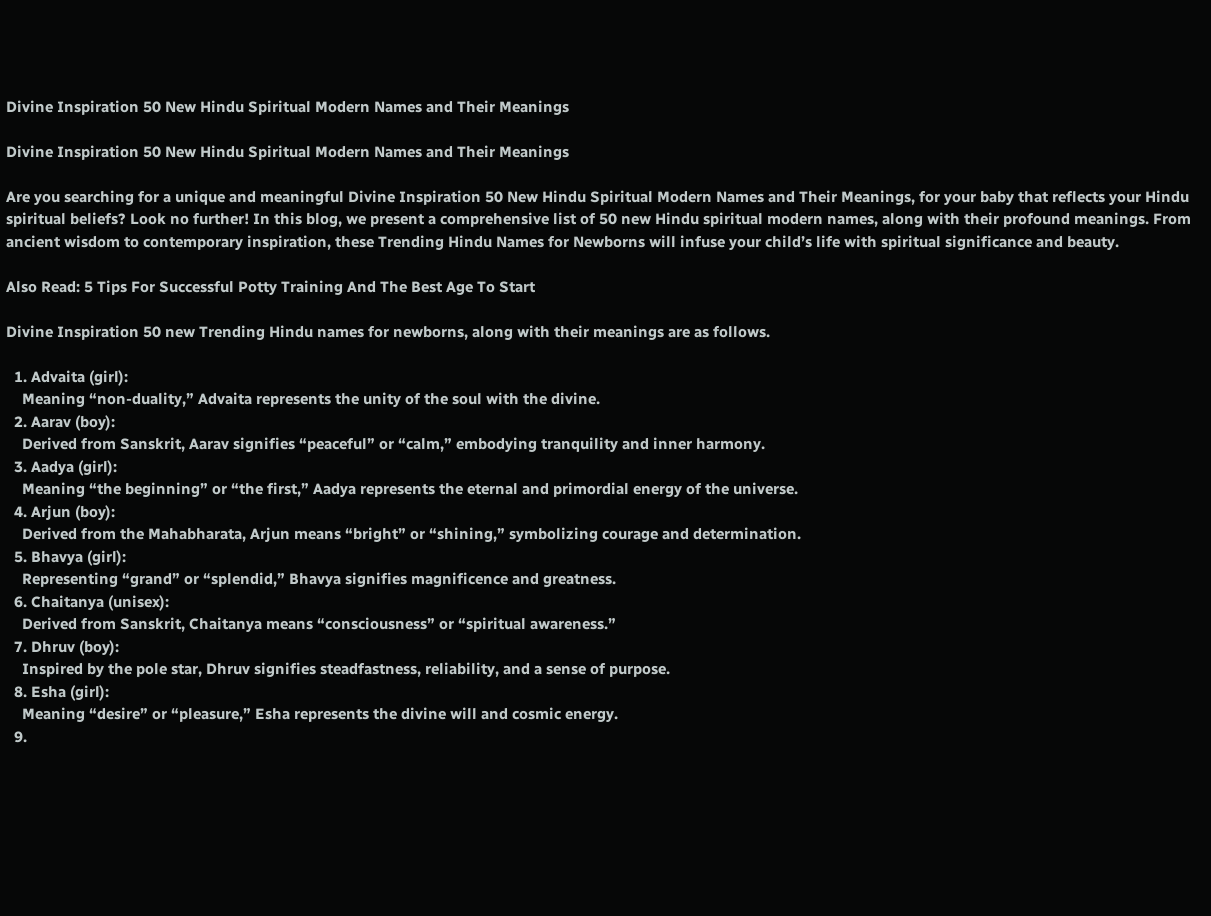Divine Inspiration 50 New Hindu Spiritual Modern Names and Their Meanings

Divine Inspiration 50 New Hindu Spiritual Modern Names and Their Meanings

Are you searching for a unique and meaningful Divine Inspiration 50 New Hindu Spiritual Modern Names and Their Meanings, for your baby that reflects your Hindu spiritual beliefs? Look no further! In this blog, we present a comprehensive list of 50 new Hindu spiritual modern names, along with their profound meanings. From ancient wisdom to contemporary inspiration, these Trending Hindu Names for Newborns will infuse your child’s life with spiritual significance and beauty.

Also Read: 5 Tips For Successful Potty Training And The Best Age To Start

Divine Inspiration 50 new Trending Hindu names for newborns, along with their meanings are as follows.

  1. Advaita (girl):
    Meaning “non-duality,” Advaita represents the unity of the soul with the divine.
  2. Aarav (boy):
    Derived from Sanskrit, Aarav signifies “peaceful” or “calm,” embodying tranquility and inner harmony.
  3. Aadya (girl):
    Meaning “the beginning” or “the first,” Aadya represents the eternal and primordial energy of the universe.
  4. Arjun (boy):
    Derived from the Mahabharata, Arjun means “bright” or “shining,” symbolizing courage and determination.
  5. Bhavya (girl):
    Representing “grand” or “splendid,” Bhavya signifies magnificence and greatness.
  6. Chaitanya (unisex):
    Derived from Sanskrit, Chaitanya means “consciousness” or “spiritual awareness.”
  7. Dhruv (boy):
    Inspired by the pole star, Dhruv signifies steadfastness, reliability, and a sense of purpose.
  8. Esha (girl):
    Meaning “desire” or “pleasure,” Esha represents the divine will and cosmic energy.
  9.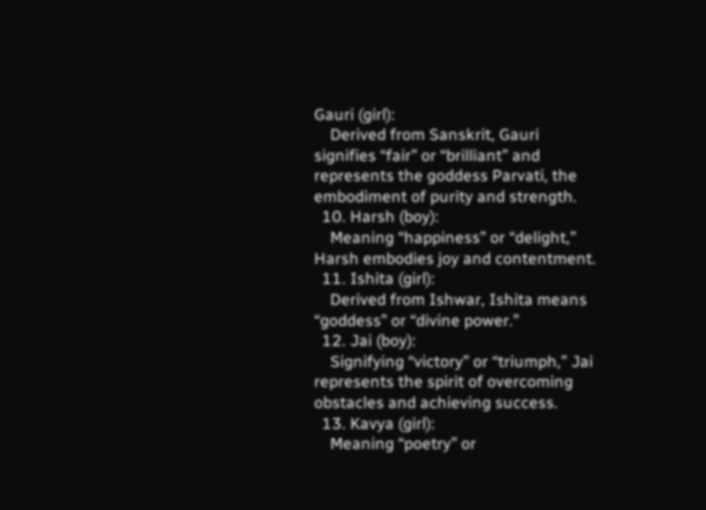Gauri (girl):
    Derived from Sanskrit, Gauri signifies “fair” or “brilliant” and represents the goddess Parvati, the embodiment of purity and strength.
  10. Harsh (boy):
    Meaning “happiness” or “delight,” Harsh embodies joy and contentment.
  11. Ishita (girl):
    Derived from Ishwar, Ishita means “goddess” or “divine power.”
  12. Jai (boy):
    Signifying “victory” or “triumph,” Jai represents the spirit of overcoming obstacles and achieving success.
  13. Kavya (girl):
    Meaning “poetry” or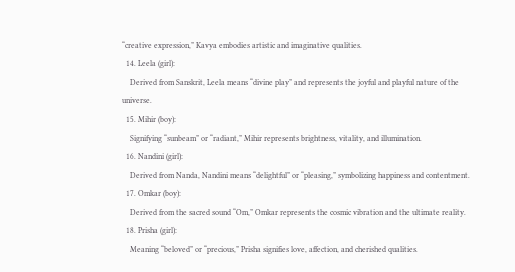“creative expression,” Kavya embodies artistic and imaginative qualities.
  14. Leela (girl):
    Derived from Sanskrit, Leela means “divine play” and represents the joyful and playful nature of the universe.
  15. Mihir (boy):
    Signifying “sunbeam” or “radiant,” Mihir represents brightness, vitality, and illumination.
  16. Nandini (girl):
    Derived from Nanda, Nandini means “delightful” or “pleasing,” symbolizing happiness and contentment.
  17. Omkar (boy):
    Derived from the sacred sound “Om,” Omkar represents the cosmic vibration and the ultimate reality.
  18. Prisha (girl):
    Meaning “beloved” or “precious,” Prisha signifies love, affection, and cherished qualities.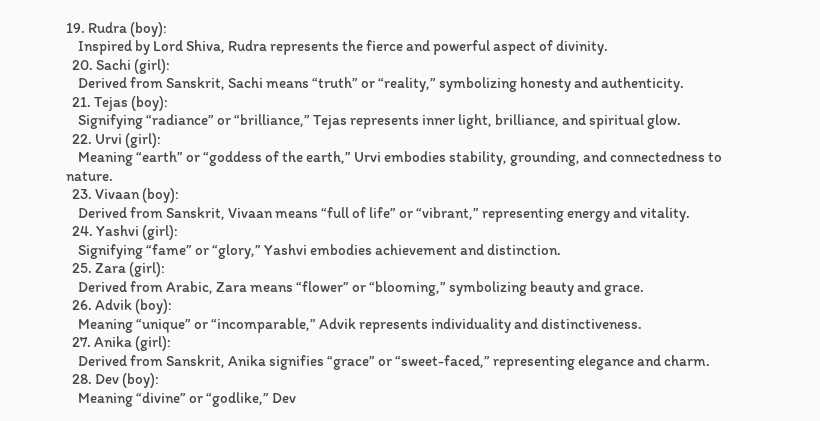19. Rudra (boy):
    Inspired by Lord Shiva, Rudra represents the fierce and powerful aspect of divinity.
  20. Sachi (girl):
    Derived from Sanskrit, Sachi means “truth” or “reality,” symbolizing honesty and authenticity.
  21. Tejas (boy):
    Signifying “radiance” or “brilliance,” Tejas represents inner light, brilliance, and spiritual glow.
  22. Urvi (girl):
    Meaning “earth” or “goddess of the earth,” Urvi embodies stability, grounding, and connectedness to nature.
  23. Vivaan (boy):
    Derived from Sanskrit, Vivaan means “full of life” or “vibrant,” representing energy and vitality.
  24. Yashvi (girl):
    Signifying “fame” or “glory,” Yashvi embodies achievement and distinction.
  25. Zara (girl):
    Derived from Arabic, Zara means “flower” or “blooming,” symbolizing beauty and grace.
  26. Advik (boy):
    Meaning “unique” or “incomparable,” Advik represents individuality and distinctiveness.
  27. Anika (girl):
    Derived from Sanskrit, Anika signifies “grace” or “sweet-faced,” representing elegance and charm.
  28. Dev (boy):
    Meaning “divine” or “godlike,” Dev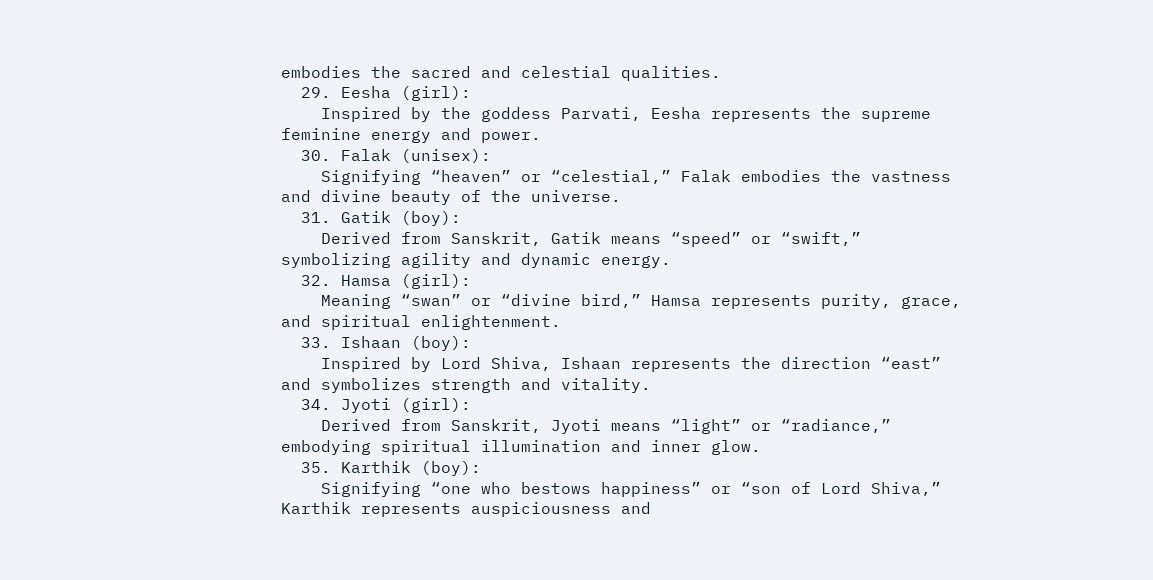embodies the sacred and celestial qualities.
  29. Eesha (girl):
    Inspired by the goddess Parvati, Eesha represents the supreme feminine energy and power.
  30. Falak (unisex):
    Signifying “heaven” or “celestial,” Falak embodies the vastness and divine beauty of the universe.
  31. Gatik (boy):
    Derived from Sanskrit, Gatik means “speed” or “swift,” symbolizing agility and dynamic energy.
  32. Hamsa (girl):
    Meaning “swan” or “divine bird,” Hamsa represents purity, grace, and spiritual enlightenment.
  33. Ishaan (boy):
    Inspired by Lord Shiva, Ishaan represents the direction “east” and symbolizes strength and vitality.
  34. Jyoti (girl):
    Derived from Sanskrit, Jyoti means “light” or “radiance,” embodying spiritual illumination and inner glow.
  35. Karthik (boy):
    Signifying “one who bestows happiness” or “son of Lord Shiva,” Karthik represents auspiciousness and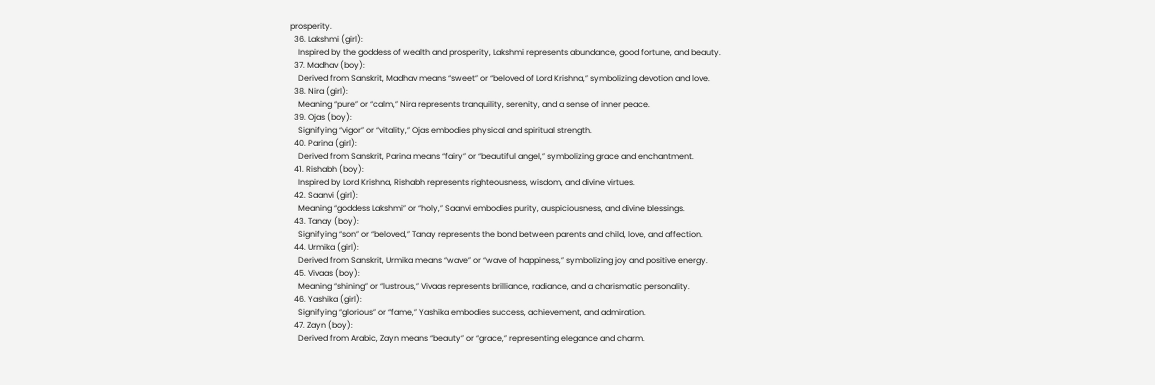prosperity.
  36. Lakshmi (girl):
    Inspired by the goddess of wealth and prosperity, Lakshmi represents abundance, good fortune, and beauty.
  37. Madhav (boy):
    Derived from Sanskrit, Madhav means “sweet” or “beloved of Lord Krishna,” symbolizing devotion and love.
  38. Nira (girl):
    Meaning “pure” or “calm,” Nira represents tranquility, serenity, and a sense of inner peace.
  39. Ojas (boy):
    Signifying “vigor” or “vitality,” Ojas embodies physical and spiritual strength.
  40. Parina (girl):
    Derived from Sanskrit, Parina means “fairy” or “beautiful angel,” symbolizing grace and enchantment.
  41. Rishabh (boy):
    Inspired by Lord Krishna, Rishabh represents righteousness, wisdom, and divine virtues.
  42. Saanvi (girl):
    Meaning “goddess Lakshmi” or “holy,” Saanvi embodies purity, auspiciousness, and divine blessings.
  43. Tanay (boy):
    Signifying “son” or “beloved,” Tanay represents the bond between parents and child, love, and affection.
  44. Urmika (girl):
    Derived from Sanskrit, Urmika means “wave” or “wave of happiness,” symbolizing joy and positive energy.
  45. Vivaas (boy):
    Meaning “shining” or “lustrous,” Vivaas represents brilliance, radiance, and a charismatic personality.
  46. Yashika (girl):
    Signifying “glorious” or “fame,” Yashika embodies success, achievement, and admiration.
  47. Zayn (boy):
    Derived from Arabic, Zayn means “beauty” or “grace,” representing elegance and charm.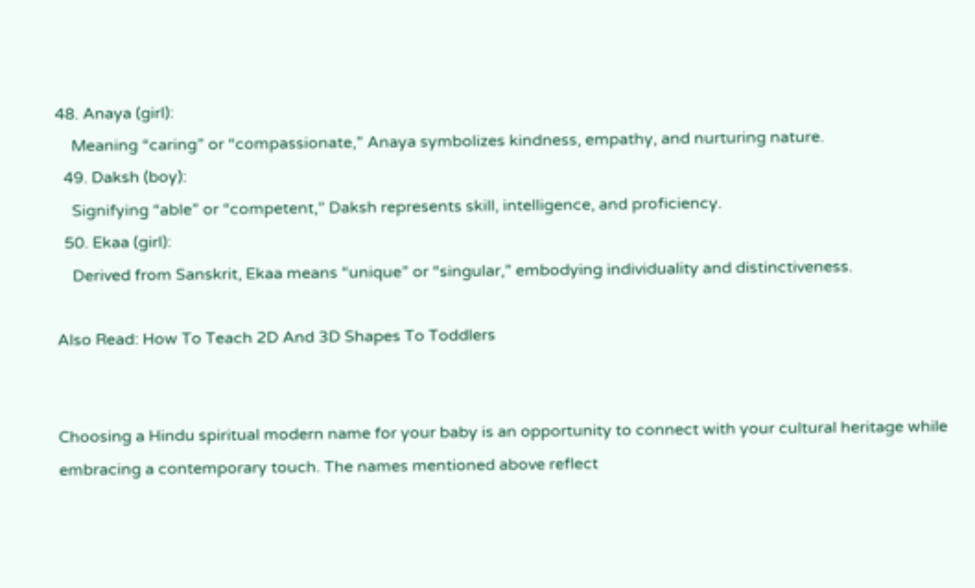48. Anaya (girl):
    Meaning “caring” or “compassionate,” Anaya symbolizes kindness, empathy, and nurturing nature.
  49. Daksh (boy):
    Signifying “able” or “competent,” Daksh represents skill, intelligence, and proficiency.
  50. Ekaa (girl):
    Derived from Sanskrit, Ekaa means “unique” or “singular,” embodying individuality and distinctiveness.

Also Read: How To Teach 2D And 3D Shapes To Toddlers


Choosing a Hindu spiritual modern name for your baby is an opportunity to connect with your cultural heritage while embracing a contemporary touch. The names mentioned above reflect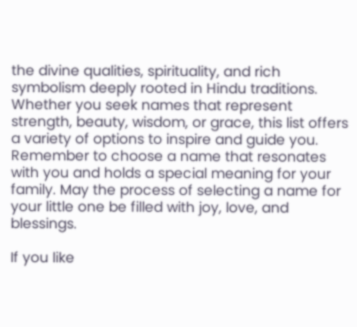the divine qualities, spirituality, and rich symbolism deeply rooted in Hindu traditions. Whether you seek names that represent strength, beauty, wisdom, or grace, this list offers a variety of options to inspire and guide you. Remember to choose a name that resonates with you and holds a special meaning for your family. May the process of selecting a name for your little one be filled with joy, love, and blessings.

If you like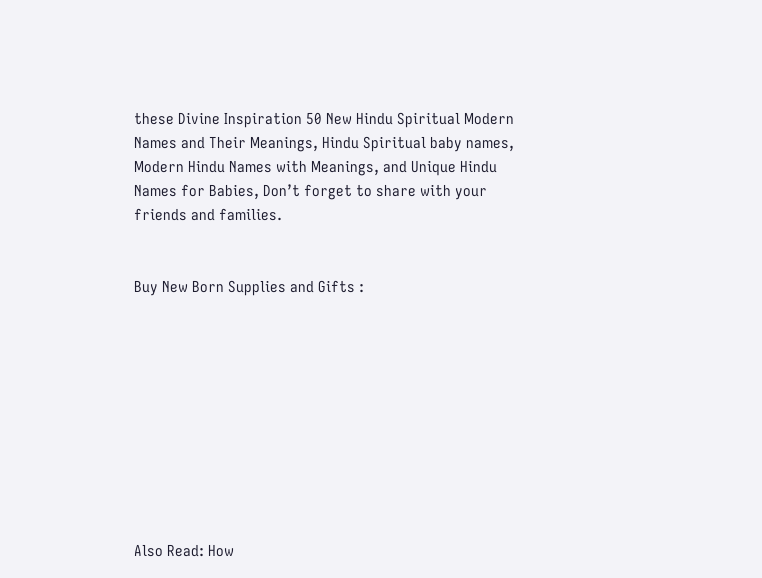these Divine Inspiration 50 New Hindu Spiritual Modern Names and Their Meanings, Hindu Spiritual baby names, Modern Hindu Names with Meanings, and Unique Hindu Names for Babies, Don’t forget to share with your friends and families.


Buy New Born Supplies and Gifts :










Also Read: How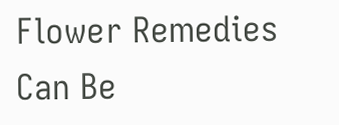Flower Remedies Can Be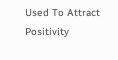Used To Attract Positivity